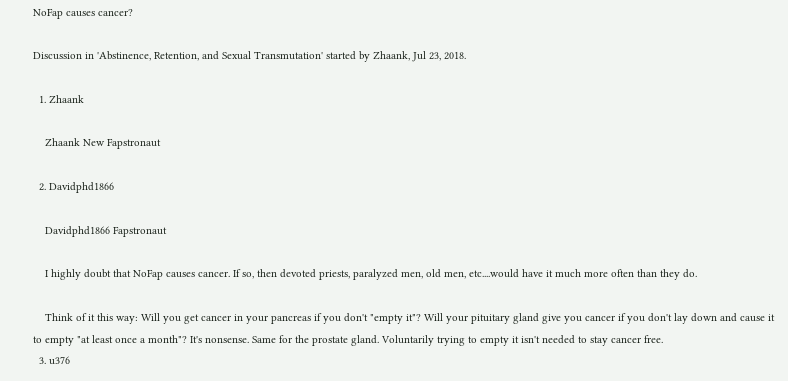NoFap causes cancer?

Discussion in 'Abstinence, Retention, and Sexual Transmutation' started by Zhaank, Jul 23, 2018.

  1. Zhaank

    Zhaank New Fapstronaut

  2. Davidphd1866

    Davidphd1866 Fapstronaut

    I highly doubt that NoFap causes cancer. If so, then devoted priests, paralyzed men, old men, etc....would have it much more often than they do.

    Think of it this way: Will you get cancer in your pancreas if you don't "empty it"? Will your pituitary gland give you cancer if you don't lay down and cause it to empty "at least once a month"? It's nonsense. Same for the prostate gland. Voluntarily trying to empty it isn't needed to stay cancer free.
  3. u376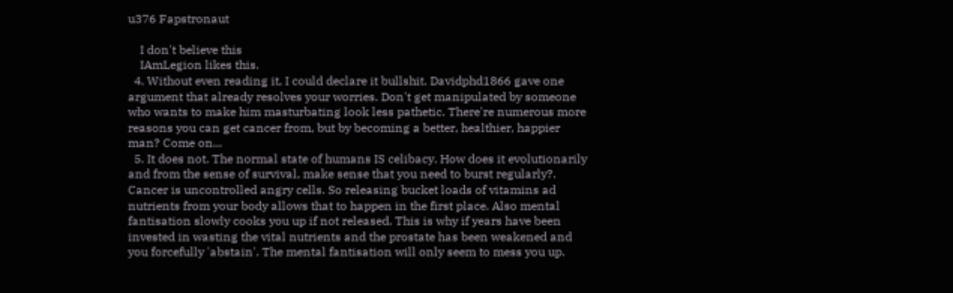u376 Fapstronaut

    I don't believe this
    IAmLegion likes this.
  4. Without even reading it, I could declare it bullshit. Davidphd1866 gave one argument that already resolves your worries. Don't get manipulated by someone who wants to make him masturbating look less pathetic. There're numerous more reasons you can get cancer from, but by becoming a better, healthier, happier man? Come on...
  5. It does not. The normal state of humans IS celibacy. How does it evolutionarily and from the sense of survival, make sense that you need to burst regularly?. Cancer is uncontrolled angry cells. So releasing bucket loads of vitamins ad nutrients from your body allows that to happen in the first place. Also mental fantisation slowly cooks you up if not released. This is why if years have been invested in wasting the vital nutrients and the prostate has been weakened and you forcefully 'abstain'. The mental fantisation will only seem to mess you up.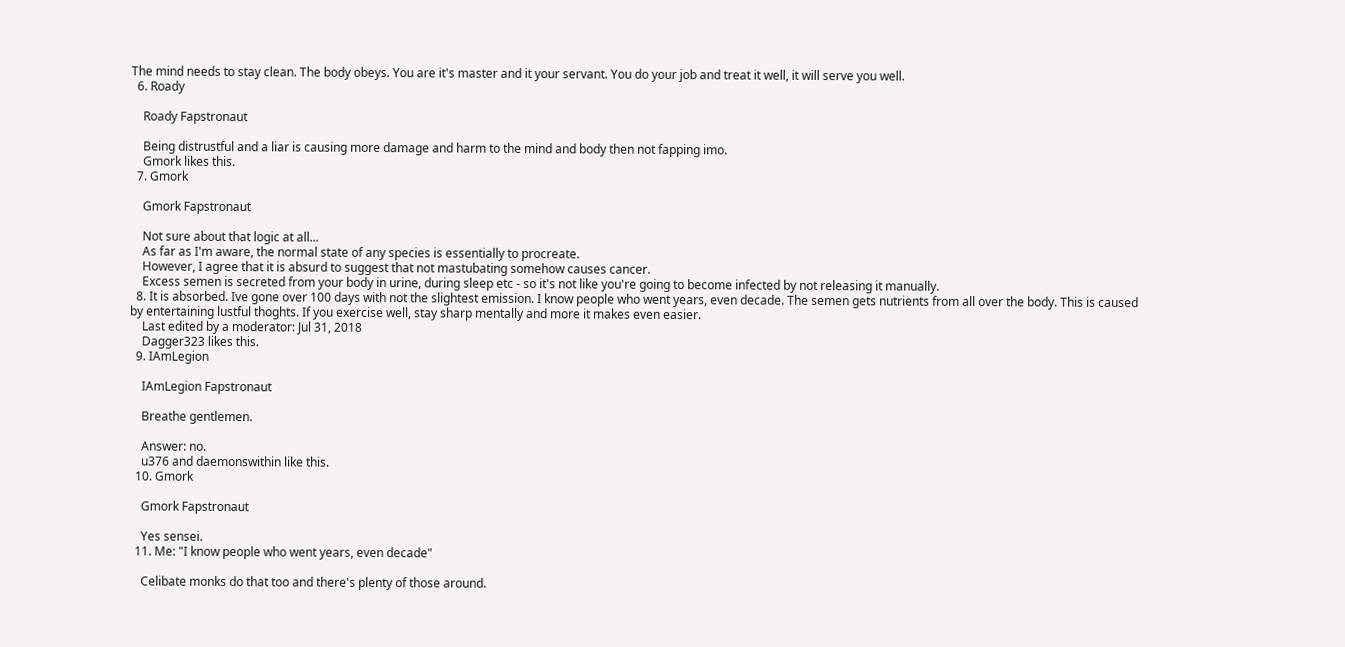The mind needs to stay clean. The body obeys. You are it's master and it your servant. You do your job and treat it well, it will serve you well.
  6. Roady

    Roady Fapstronaut

    Being distrustful and a liar is causing more damage and harm to the mind and body then not fapping imo.
    Gmork likes this.
  7. Gmork

    Gmork Fapstronaut

    Not sure about that logic at all...
    As far as I'm aware, the normal state of any species is essentially to procreate.
    However, I agree that it is absurd to suggest that not mastubating somehow causes cancer.
    Excess semen is secreted from your body in urine, during sleep etc - so it's not like you're going to become infected by not releasing it manually.
  8. It is absorbed. Ive gone over 100 days with not the slightest emission. I know people who went years, even decade. The semen gets nutrients from all over the body. This is caused by entertaining lustful thoghts. If you exercise well, stay sharp mentally and more it makes even easier.
    Last edited by a moderator: Jul 31, 2018
    Dagger323 likes this.
  9. IAmLegion

    IAmLegion Fapstronaut

    Breathe gentlemen.

    Answer: no.
    u376 and daemonswithin like this.
  10. Gmork

    Gmork Fapstronaut

    Yes sensei.
  11. Me: "I know people who went years, even decade"

    Celibate monks do that too and there's plenty of those around.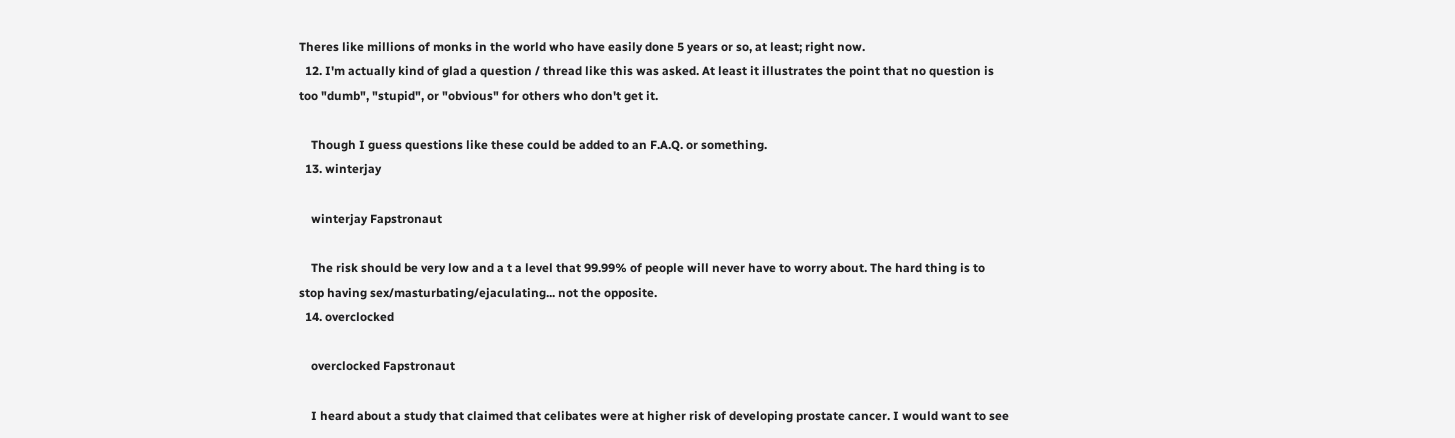Theres like millions of monks in the world who have easily done 5 years or so, at least; right now.
  12. I'm actually kind of glad a question / thread like this was asked. At least it illustrates the point that no question is too "dumb", "stupid", or "obvious" for others who don't get it.

    Though I guess questions like these could be added to an F.A.Q. or something.
  13. winterjay

    winterjay Fapstronaut

    The risk should be very low and a t a level that 99.99% of people will never have to worry about. The hard thing is to stop having sex/masturbating/ejaculating... not the opposite.
  14. overclocked

    overclocked Fapstronaut

    I heard about a study that claimed that celibates were at higher risk of developing prostate cancer. I would want to see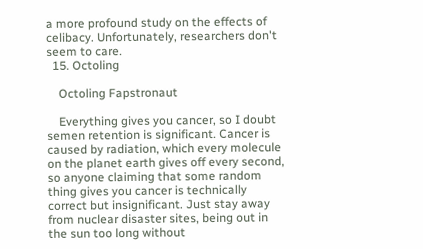a more profound study on the effects of celibacy. Unfortunately, researchers don't seem to care.
  15. Octoling

    Octoling Fapstronaut

    Everything gives you cancer, so I doubt semen retention is significant. Cancer is caused by radiation, which every molecule on the planet earth gives off every second, so anyone claiming that some random thing gives you cancer is technically correct but insignificant. Just stay away from nuclear disaster sites, being out in the sun too long without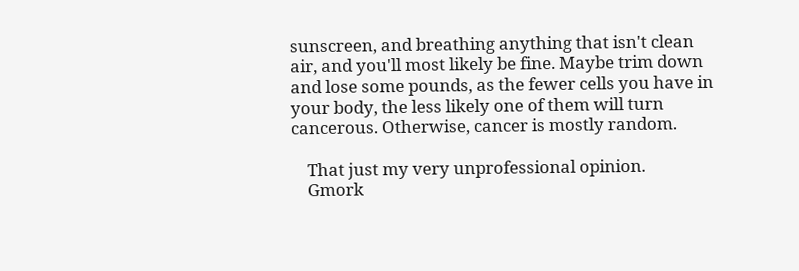sunscreen, and breathing anything that isn't clean air, and you'll most likely be fine. Maybe trim down and lose some pounds, as the fewer cells you have in your body, the less likely one of them will turn cancerous. Otherwise, cancer is mostly random.

    That just my very unprofessional opinion.
    Gmork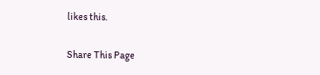likes this.

Share This Page